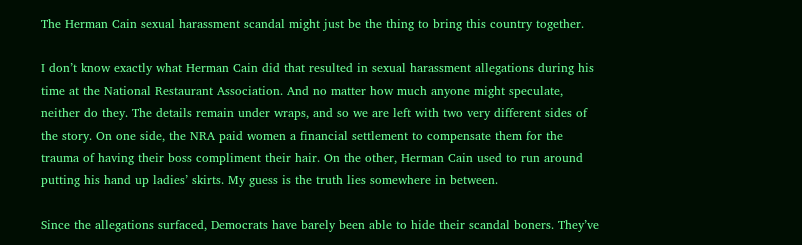The Herman Cain sexual harassment scandal might just be the thing to bring this country together.

I don’t know exactly what Herman Cain did that resulted in sexual harassment allegations during his time at the National Restaurant Association. And no matter how much anyone might speculate, neither do they. The details remain under wraps, and so we are left with two very different sides of the story. On one side, the NRA paid women a financial settlement to compensate them for the trauma of having their boss compliment their hair. On the other, Herman Cain used to run around putting his hand up ladies’ skirts. My guess is the truth lies somewhere in between.

Since the allegations surfaced, Democrats have barely been able to hide their scandal boners. They’ve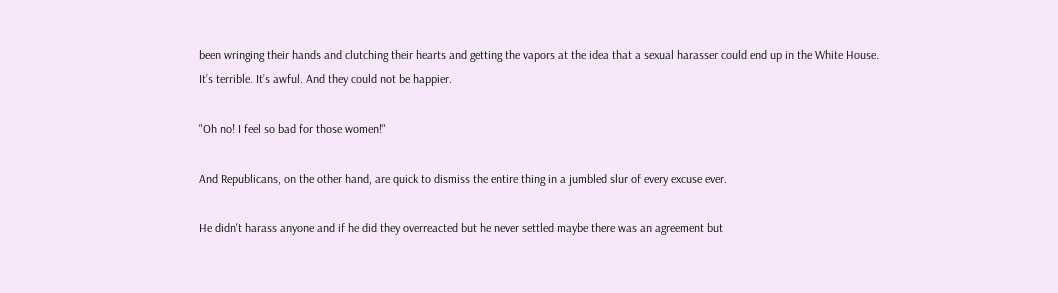been wringing their hands and clutching their hearts and getting the vapors at the idea that a sexual harasser could end up in the White House. It’s terrible. It’s awful. And they could not be happier.

"Oh no! I feel so bad for those women!"

And Republicans, on the other hand, are quick to dismiss the entire thing in a jumbled slur of every excuse ever.

He didn't harass anyone and if he did they overreacted but he never settled maybe there was an agreement but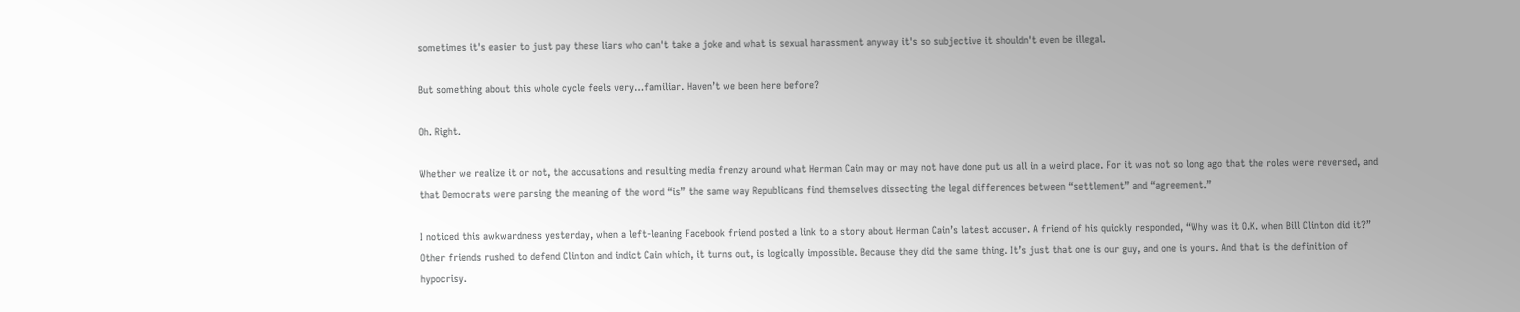sometimes it's easier to just pay these liars who can't take a joke and what is sexual harassment anyway it's so subjective it shouldn't even be illegal.

But something about this whole cycle feels very…familiar. Haven’t we been here before?

Oh. Right.

Whether we realize it or not, the accusations and resulting media frenzy around what Herman Cain may or may not have done put us all in a weird place. For it was not so long ago that the roles were reversed, and that Democrats were parsing the meaning of the word “is” the same way Republicans find themselves dissecting the legal differences between “settlement” and “agreement.”

I noticed this awkwardness yesterday, when a left-leaning Facebook friend posted a link to a story about Herman Cain’s latest accuser. A friend of his quickly responded, “Why was it O.K. when Bill Clinton did it?” Other friends rushed to defend Clinton and indict Cain which, it turns out, is logically impossible. Because they did the same thing. It’s just that one is our guy, and one is yours. And that is the definition of hypocrisy.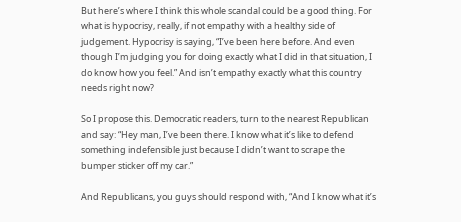But here’s where I think this whole scandal could be a good thing. For what is hypocrisy, really, if not empathy with a healthy side of judgement. Hypocrisy is saying, “I’ve been here before. And even though I’m judging you for doing exactly what I did in that situation, I do know how you feel.” And isn’t empathy exactly what this country needs right now?

So I propose this. Democratic readers, turn to the nearest Republican and say: “Hey man, I’ve been there. I know what it’s like to defend something indefensible just because I didn’t want to scrape the bumper sticker off my car.”

And Republicans, you guys should respond with, “And I know what it’s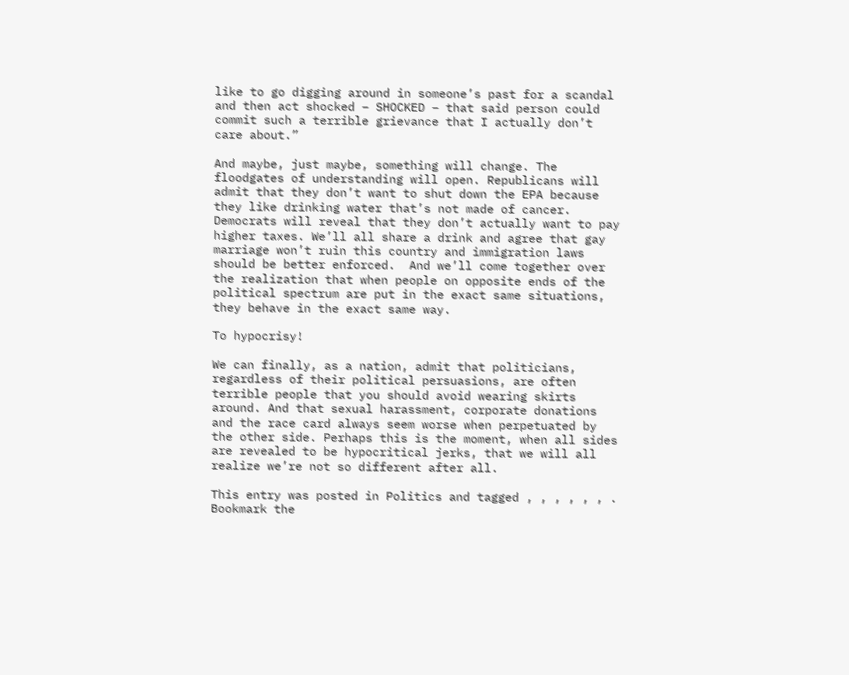like to go digging around in someone’s past for a scandal and then act shocked – SHOCKED – that said person could commit such a terrible grievance that I actually don’t care about.”

And maybe, just maybe, something will change. The floodgates of understanding will open. Republicans will admit that they don’t want to shut down the EPA because they like drinking water that’s not made of cancer. Democrats will reveal that they don’t actually want to pay higher taxes. We’ll all share a drink and agree that gay marriage won’t ruin this country and immigration laws should be better enforced.  And we’ll come together over the realization that when people on opposite ends of the political spectrum are put in the exact same situations, they behave in the exact same way.

To hypocrisy!

We can finally, as a nation, admit that politicians, regardless of their political persuasions, are often terrible people that you should avoid wearing skirts around. And that sexual harassment, corporate donations and the race card always seem worse when perpetuated by the other side. Perhaps this is the moment, when all sides are revealed to be hypocritical jerks, that we will all realize we’re not so different after all.

This entry was posted in Politics and tagged , , , , , , . Bookmark the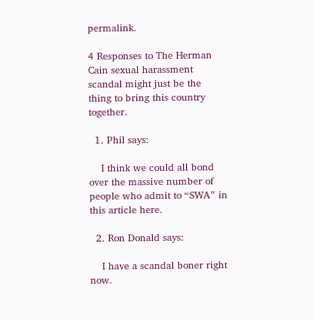permalink.

4 Responses to The Herman Cain sexual harassment scandal might just be the thing to bring this country together.

  1. Phil says:

    I think we could all bond over the massive number of people who admit to “SWA” in this article here.

  2. Ron Donald says:

    I have a scandal boner right now.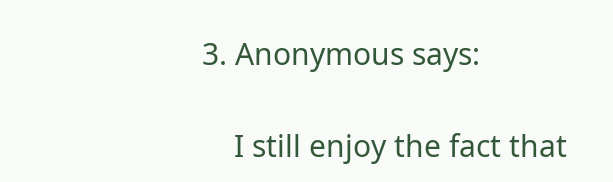3. Anonymous says:

    I still enjoy the fact that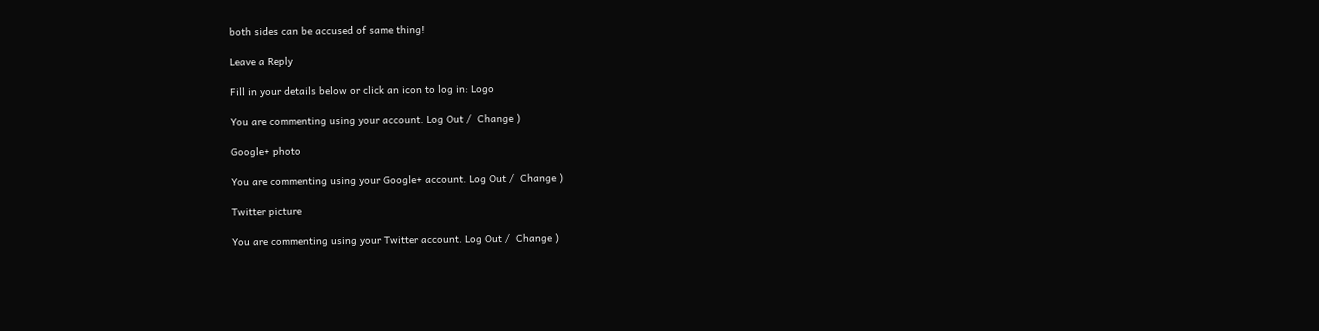both sides can be accused of same thing!

Leave a Reply

Fill in your details below or click an icon to log in: Logo

You are commenting using your account. Log Out /  Change )

Google+ photo

You are commenting using your Google+ account. Log Out /  Change )

Twitter picture

You are commenting using your Twitter account. Log Out /  Change )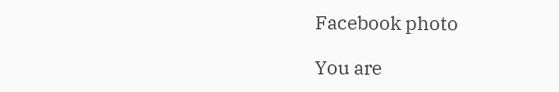Facebook photo

You are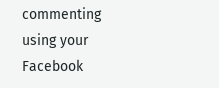commenting using your Facebook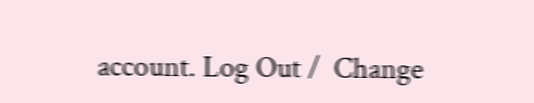account. Log Out /  Change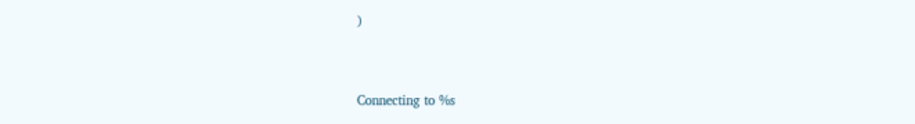)


Connecting to %s